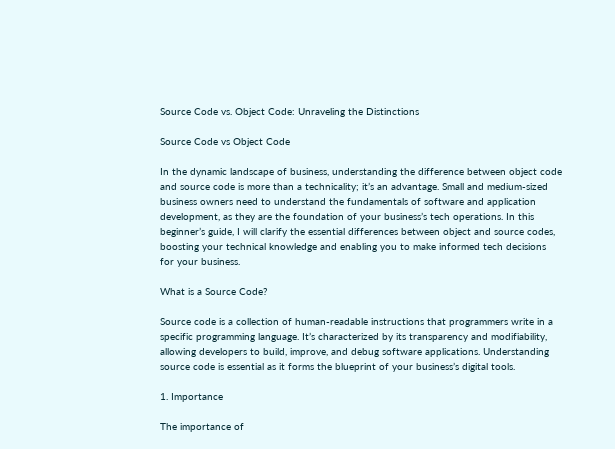Source Code vs. Object Code: Unraveling the Distinctions

Source Code vs Object Code

In the dynamic landscape of business, understanding the difference between object code and source code is more than a technicality; it’s an advantage. Small and medium-sized business owners need to understand the fundamentals of software and application development, as they are the foundation of your business’s tech operations. In this beginner’s guide, I will clarify the essential differences between object and source codes, boosting your technical knowledge and enabling you to make informed tech decisions for your business.

What is a Source Code?

Source code is a collection of human-readable instructions that programmers write in a specific programming language. It’s characterized by its transparency and modifiability, allowing developers to build, improve, and debug software applications. Understanding source code is essential as it forms the blueprint of your business’s digital tools.

1. Importance

The importance of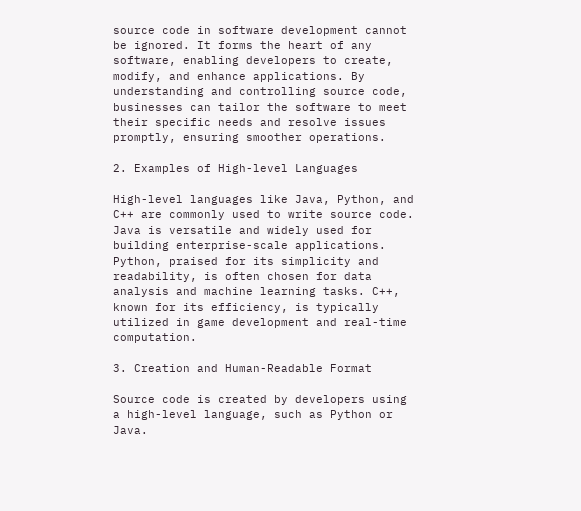source code in software development cannot be ignored. It forms the heart of any software, enabling developers to create, modify, and enhance applications. By understanding and controlling source code, businesses can tailor the software to meet their specific needs and resolve issues promptly, ensuring smoother operations.

2. Examples of High-level Languages

High-level languages like Java, Python, and C++ are commonly used to write source code. Java is versatile and widely used for building enterprise-scale applications. Python, praised for its simplicity and readability, is often chosen for data analysis and machine learning tasks. C++, known for its efficiency, is typically utilized in game development and real-time computation.

3. Creation and Human-Readable Format

Source code is created by developers using a high-level language, such as Python or Java.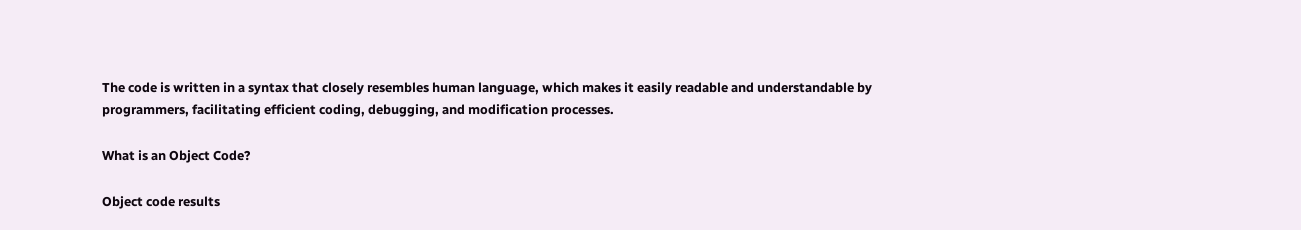The code is written in a syntax that closely resembles human language, which makes it easily readable and understandable by programmers, facilitating efficient coding, debugging, and modification processes.

What is an Object Code?

Object code results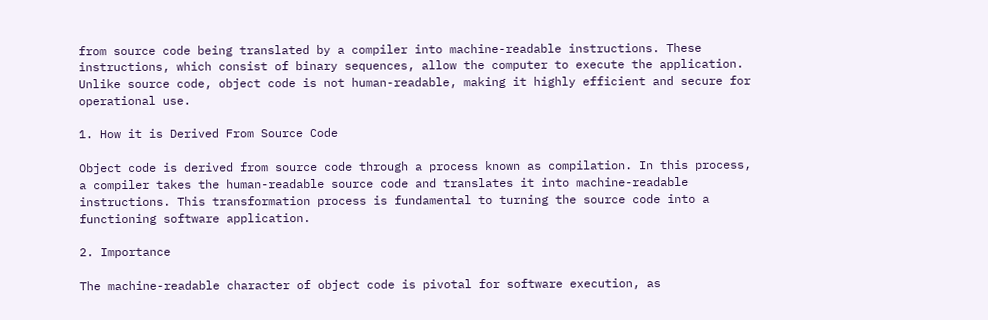from source code being translated by a compiler into machine-readable instructions. These instructions, which consist of binary sequences, allow the computer to execute the application. Unlike source code, object code is not human-readable, making it highly efficient and secure for operational use.

1. How it is Derived From Source Code

Object code is derived from source code through a process known as compilation. In this process, a compiler takes the human-readable source code and translates it into machine-readable instructions. This transformation process is fundamental to turning the source code into a functioning software application.

2. Importance

The machine-readable character of object code is pivotal for software execution, as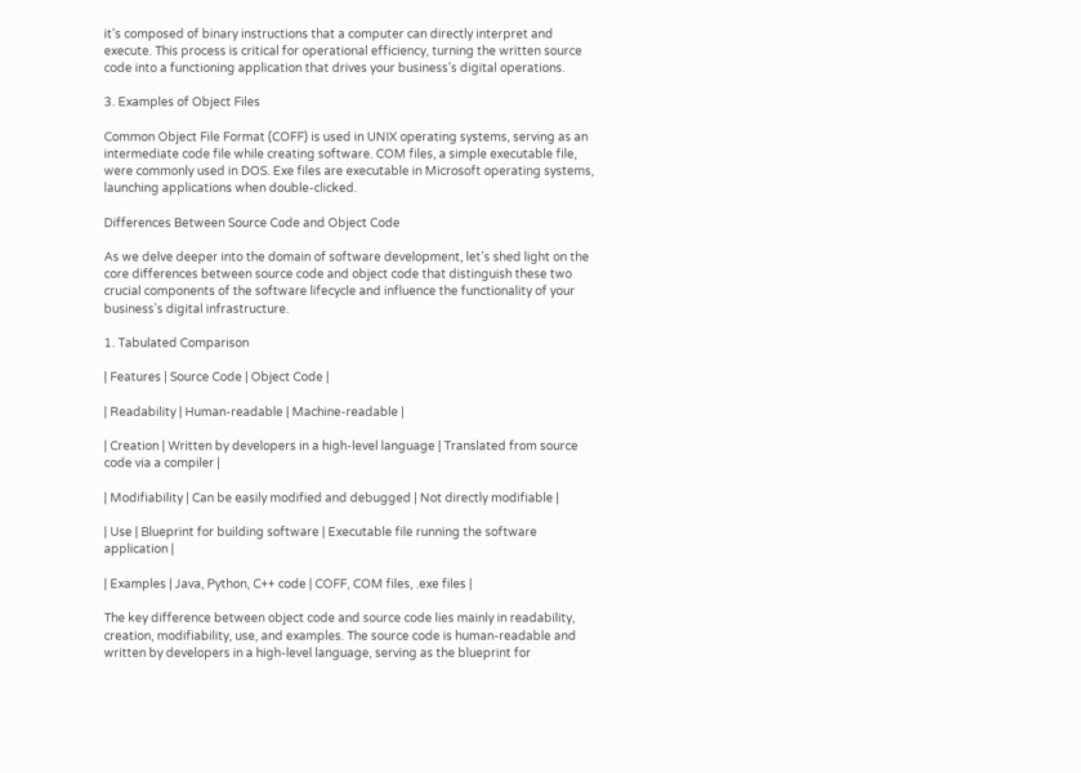it’s composed of binary instructions that a computer can directly interpret and execute. This process is critical for operational efficiency, turning the written source code into a functioning application that drives your business’s digital operations.

3. Examples of Object Files

Common Object File Format (COFF) is used in UNIX operating systems, serving as an intermediate code file while creating software. COM files, a simple executable file, were commonly used in DOS. Exe files are executable in Microsoft operating systems, launching applications when double-clicked.

Differences Between Source Code and Object Code

As we delve deeper into the domain of software development, let’s shed light on the core differences between source code and object code that distinguish these two crucial components of the software lifecycle and influence the functionality of your business’s digital infrastructure.

1. Tabulated Comparison

| Features | Source Code | Object Code |

| Readability | Human-readable | Machine-readable |

| Creation | Written by developers in a high-level language | Translated from source code via a compiler |

| Modifiability | Can be easily modified and debugged | Not directly modifiable |

| Use | Blueprint for building software | Executable file running the software application |

| Examples | Java, Python, C++ code | COFF, COM files, .exe files |

The key difference between object code and source code lies mainly in readability, creation, modifiability, use, and examples. The source code is human-readable and written by developers in a high-level language, serving as the blueprint for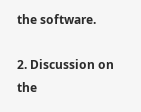the software.

2. Discussion on the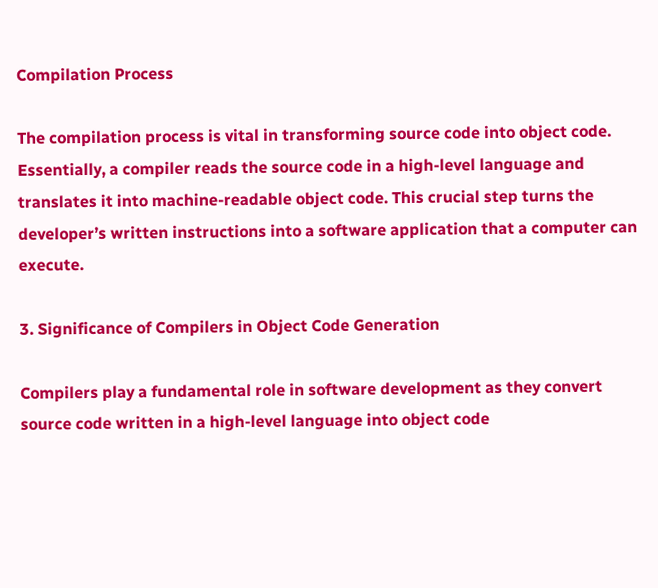Compilation Process

The compilation process is vital in transforming source code into object code. Essentially, a compiler reads the source code in a high-level language and translates it into machine-readable object code. This crucial step turns the developer’s written instructions into a software application that a computer can execute.

3. Significance of Compilers in Object Code Generation

Compilers play a fundamental role in software development as they convert source code written in a high-level language into object code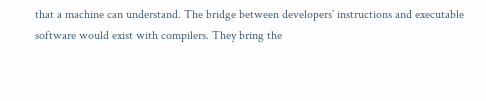that a machine can understand. The bridge between developers’ instructions and executable software would exist with compilers. They bring the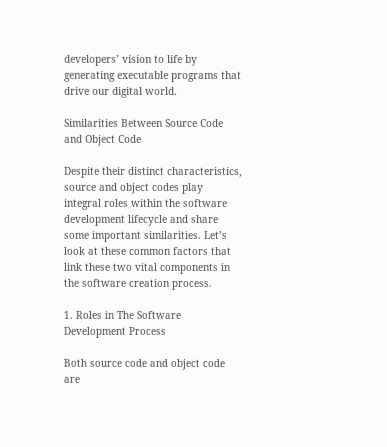developers’ vision to life by generating executable programs that drive our digital world.

Similarities Between Source Code and Object Code

Despite their distinct characteristics, source and object codes play integral roles within the software development lifecycle and share some important similarities. Let’s look at these common factors that link these two vital components in the software creation process.

1. Roles in The Software Development Process

Both source code and object code are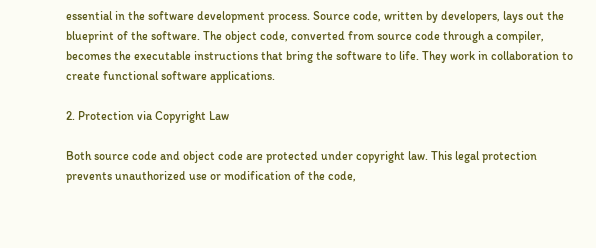essential in the software development process. Source code, written by developers, lays out the blueprint of the software. The object code, converted from source code through a compiler, becomes the executable instructions that bring the software to life. They work in collaboration to create functional software applications.

2. Protection via Copyright Law

Both source code and object code are protected under copyright law. This legal protection prevents unauthorized use or modification of the code,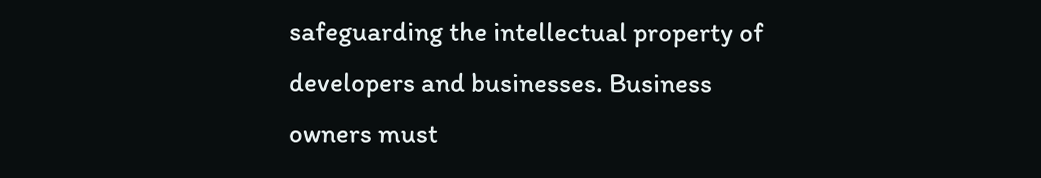safeguarding the intellectual property of developers and businesses. Business owners must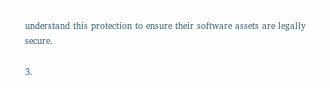understand this protection to ensure their software assets are legally secure.

3.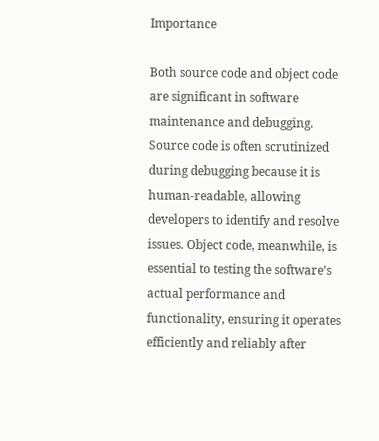Importance

Both source code and object code are significant in software maintenance and debugging. Source code is often scrutinized during debugging because it is human-readable, allowing developers to identify and resolve issues. Object code, meanwhile, is essential to testing the software’s actual performance and functionality, ensuring it operates efficiently and reliably after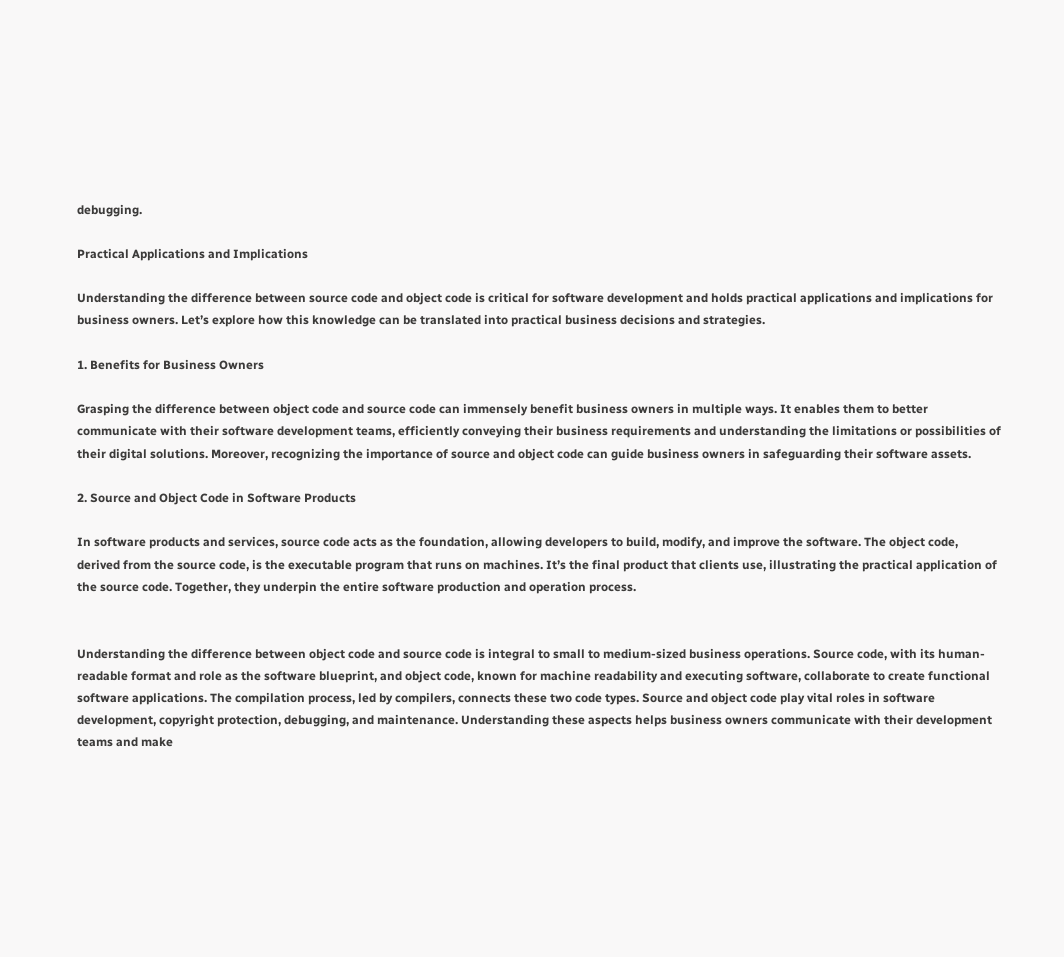debugging.

Practical Applications and Implications

Understanding the difference between source code and object code is critical for software development and holds practical applications and implications for business owners. Let’s explore how this knowledge can be translated into practical business decisions and strategies.

1. Benefits for Business Owners

Grasping the difference between object code and source code can immensely benefit business owners in multiple ways. It enables them to better communicate with their software development teams, efficiently conveying their business requirements and understanding the limitations or possibilities of their digital solutions. Moreover, recognizing the importance of source and object code can guide business owners in safeguarding their software assets.

2. Source and Object Code in Software Products

In software products and services, source code acts as the foundation, allowing developers to build, modify, and improve the software. The object code, derived from the source code, is the executable program that runs on machines. It’s the final product that clients use, illustrating the practical application of the source code. Together, they underpin the entire software production and operation process.


Understanding the difference between object code and source code is integral to small to medium-sized business operations. Source code, with its human-readable format and role as the software blueprint, and object code, known for machine readability and executing software, collaborate to create functional software applications. The compilation process, led by compilers, connects these two code types. Source and object code play vital roles in software development, copyright protection, debugging, and maintenance. Understanding these aspects helps business owners communicate with their development teams and make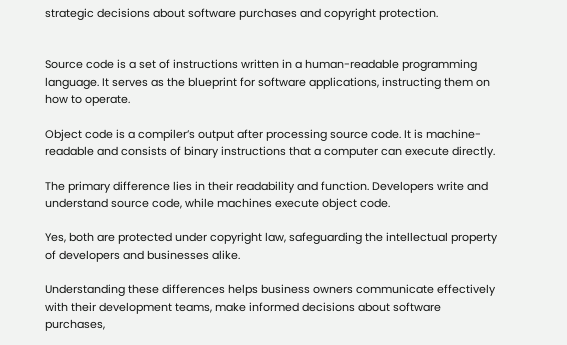strategic decisions about software purchases and copyright protection.


Source code is a set of instructions written in a human-readable programming language. It serves as the blueprint for software applications, instructing them on how to operate.

Object code is a compiler’s output after processing source code. It is machine-readable and consists of binary instructions that a computer can execute directly.

The primary difference lies in their readability and function. Developers write and understand source code, while machines execute object code.

Yes, both are protected under copyright law, safeguarding the intellectual property of developers and businesses alike.

Understanding these differences helps business owners communicate effectively with their development teams, make informed decisions about software purchases,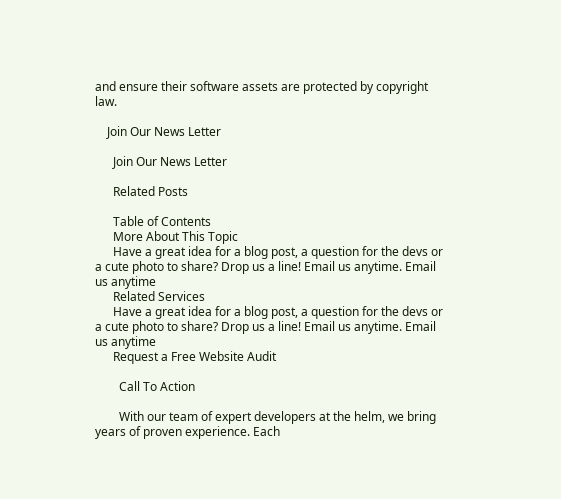and ensure their software assets are protected by copyright law.

    Join Our News Letter

      Join Our News Letter

      Related Posts

      Table of Contents
      More About This Topic
      Have a great idea for a blog post, a question for the devs or a cute photo to share? Drop us a line! Email us anytime. Email us anytime
      Related Services
      Have a great idea for a blog post, a question for the devs or a cute photo to share? Drop us a line! Email us anytime. Email us anytime
      Request a Free Website Audit

        Call To Action

        With our team of expert developers at the helm, we bring years of proven experience. Each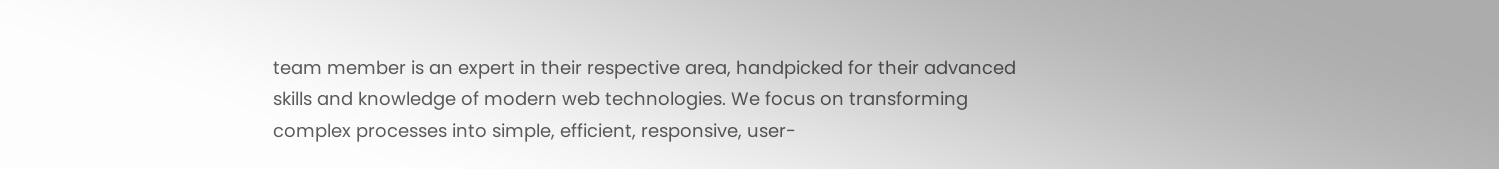team member is an expert in their respective area, handpicked for their advanced skills and knowledge of modern web technologies. We focus on transforming complex processes into simple, efficient, responsive, user-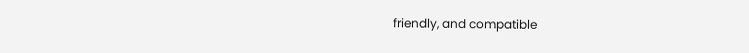friendly, and compatible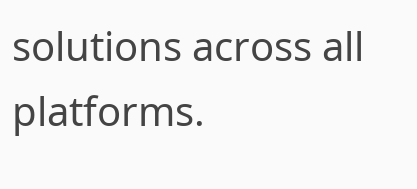solutions across all platforms.